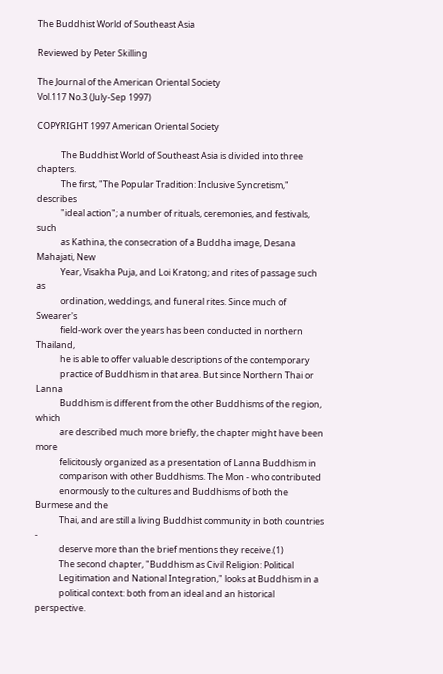The Buddhist World of Southeast Asia

Reviewed by Peter Skilling

The Journal of the American Oriental Society
Vol.117 No.3 (July-Sep 1997)

COPYRIGHT 1997 American Oriental Society

            The Buddhist World of Southeast Asia is divided into three chapters.
            The first, "The Popular Tradition: Inclusive Syncretism," describes
            "ideal action"; a number of rituals, ceremonies, and festivals, such
            as Kathina, the consecration of a Buddha image, Desana Mahajati, New
            Year, Visakha Puja, and Loi Kratong; and rites of passage such as
            ordination, weddings, and funeral rites. Since much of Swearer's
            field-work over the years has been conducted in northern Thailand,
            he is able to offer valuable descriptions of the contemporary
            practice of Buddhism in that area. But since Northern Thai or Lanna
            Buddhism is different from the other Buddhisms of the region, which
            are described much more briefly, the chapter might have been more
            felicitously organized as a presentation of Lanna Buddhism in
            comparison with other Buddhisms. The Mon - who contributed
            enormously to the cultures and Buddhisms of both the Burmese and the
            Thai, and are still a living Buddhist community in both countries -
            deserve more than the brief mentions they receive.(1)
            The second chapter, "Buddhism as Civil Religion: Political
            Legitimation and National Integration," looks at Buddhism in a
            political context: both from an ideal and an historical perspective.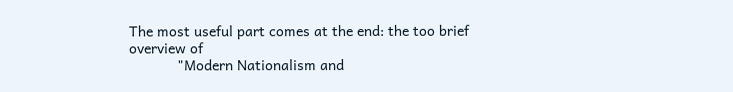The most useful part comes at the end: the too brief overview of
            "Modern Nationalism and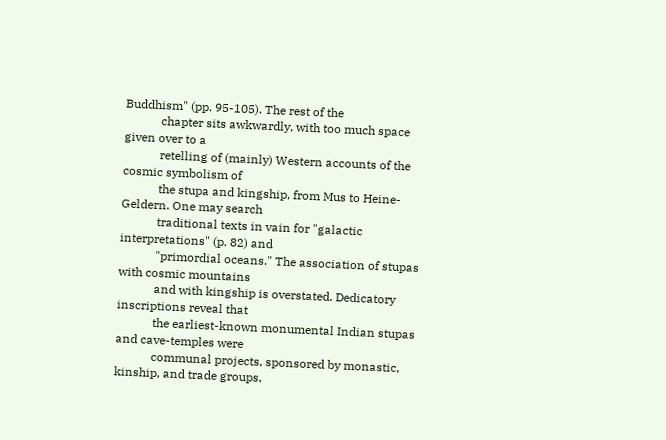Buddhism" (pp. 95-105). The rest of the
            chapter sits awkwardly, with too much space given over to a
            retelling of (mainly) Western accounts of the cosmic symbolism of
            the stupa and kingship, from Mus to Heine-Geldern. One may search
            traditional texts in vain for "galactic interpretations" (p. 82) and
            "primordial oceans." The association of stupas with cosmic mountains
            and with kingship is overstated. Dedicatory inscriptions reveal that
            the earliest-known monumental Indian stupas and cave-temples were
            communal projects, sponsored by monastic, kinship, and trade groups,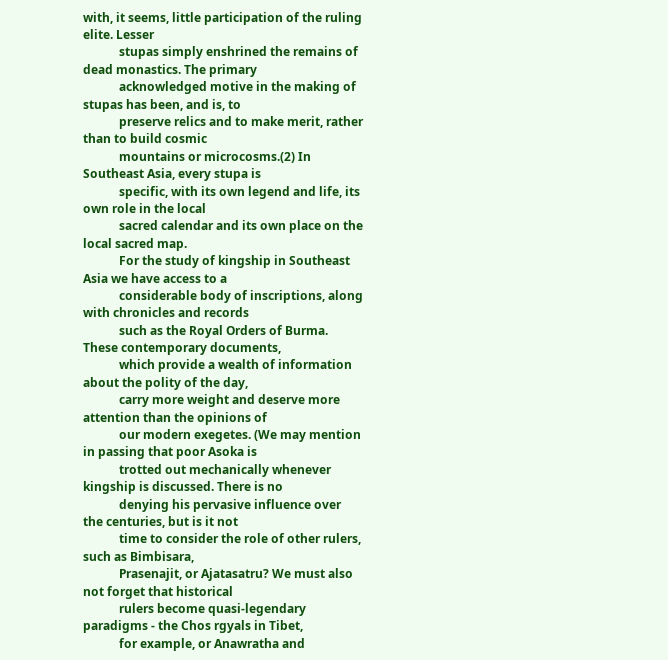with, it seems, little participation of the ruling elite. Lesser
            stupas simply enshrined the remains of dead monastics. The primary
            acknowledged motive in the making of stupas has been, and is, to
            preserve relics and to make merit, rather than to build cosmic
            mountains or microcosms.(2) In Southeast Asia, every stupa is
            specific, with its own legend and life, its own role in the local
            sacred calendar and its own place on the local sacred map.
            For the study of kingship in Southeast Asia we have access to a
            considerable body of inscriptions, along with chronicles and records
            such as the Royal Orders of Burma. These contemporary documents,
            which provide a wealth of information about the polity of the day,
            carry more weight and deserve more attention than the opinions of
            our modern exegetes. (We may mention in passing that poor Asoka is
            trotted out mechanically whenever kingship is discussed. There is no
            denying his pervasive influence over the centuries, but is it not
            time to consider the role of other rulers, such as Bimbisara,
            Prasenajit, or Ajatasatru? We must also not forget that historical
            rulers become quasi-legendary paradigms - the Chos rgyals in Tibet,
            for example, or Anawratha and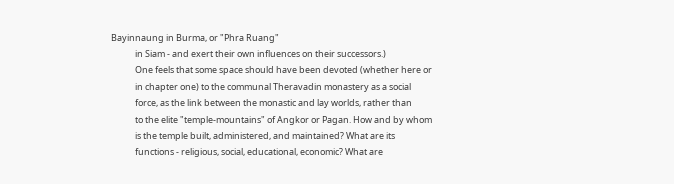Bayinnaung in Burma, or "Phra Ruang"
            in Siam - and exert their own influences on their successors.)
            One feels that some space should have been devoted (whether here or
            in chapter one) to the communal Theravadin monastery as a social
            force, as the link between the monastic and lay worlds, rather than
            to the elite "temple-mountains" of Angkor or Pagan. How and by whom
            is the temple built, administered, and maintained? What are its
            functions - religious, social, educational, economic? What are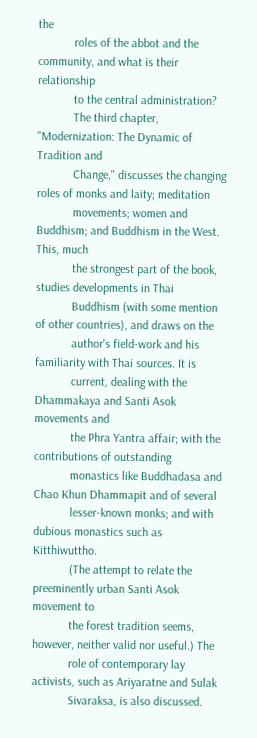the
            roles of the abbot and the community, and what is their relationship
            to the central administration?
            The third chapter, "Modernization: The Dynamic of Tradition and
            Change," discusses the changing roles of monks and laity; meditation
            movements; women and Buddhism; and Buddhism in the West. This, much
            the strongest part of the book, studies developments in Thai
            Buddhism (with some mention of other countries), and draws on the
            author's field-work and his familiarity with Thai sources. It is
            current, dealing with the Dhammakaya and Santi Asok movements and
            the Phra Yantra affair; with the contributions of outstanding
            monastics like Buddhadasa and Chao Khun Dhammapit and of several
            lesser-known monks; and with dubious monastics such as Kitthiwuttho.
            (The attempt to relate the preeminently urban Santi Asok movement to
            the forest tradition seems, however, neither valid nor useful.) The
            role of contemporary lay activists, such as Ariyaratne and Sulak
            Sivaraksa, is also discussed.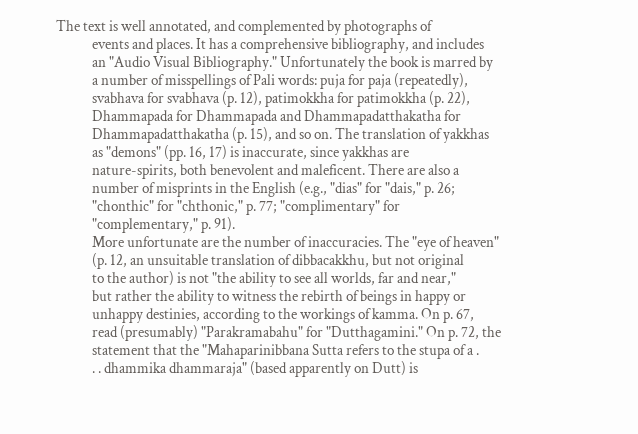The text is well annotated, and complemented by photographs of
            events and places. It has a comprehensive bibliography, and includes
            an "Audio Visual Bibliography." Unfortunately the book is marred by
            a number of misspellings of Pali words: puja for paja (repeatedly),
            svabhava for svabhava (p. 12), patimokkha for patimokkha (p. 22),
            Dhammapada for Dhammapada and Dhammapadatthakatha for
            Dhammapadatthakatha (p. 15), and so on. The translation of yakkhas
            as "demons" (pp. 16, 17) is inaccurate, since yakkhas are
            nature-spirits, both benevolent and maleficent. There are also a
            number of misprints in the English (e.g., "dias" for "dais," p. 26;
            "chonthic" for "chthonic," p. 77; "complimentary" for
            "complementary," p. 91).
            More unfortunate are the number of inaccuracies. The "eye of heaven"
            (p. 12, an unsuitable translation of dibbacakkhu, but not original
            to the author) is not "the ability to see all worlds, far and near,"
            but rather the ability to witness the rebirth of beings in happy or
            unhappy destinies, according to the workings of kamma. On p. 67,
            read (presumably) "Parakramabahu" for "Dutthagamini." On p. 72, the
            statement that the "Mahaparinibbana Sutta refers to the stupa of a .
            . . dhammika dhammaraja" (based apparently on Dutt) is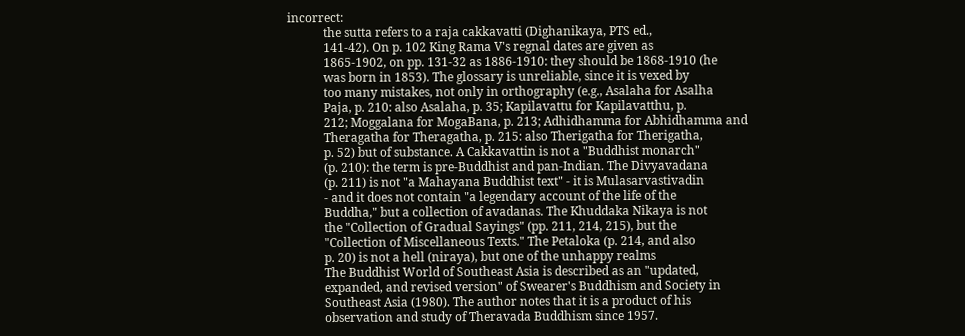incorrect:
            the sutta refers to a raja cakkavatti (Dighanikaya, PTS ed.,
            141-42). On p. 102 King Rama V's regnal dates are given as
            1865-1902, on pp. 131-32 as 1886-1910: they should be 1868-1910 (he
            was born in 1853). The glossary is unreliable, since it is vexed by
            too many mistakes, not only in orthography (e.g., Asalaha for Asalha
            Paja, p. 210: also Asalaha, p. 35; Kapilavattu for Kapilavatthu, p.
            212; Moggalana for MogaBana, p. 213; Adhidhamma for Abhidhamma and
            Theragatha for Theragatha, p. 215: also Therigatha for Therigatha,
            p. 52) but of substance. A Cakkavattin is not a "Buddhist monarch"
            (p. 210): the term is pre-Buddhist and pan-Indian. The Divyavadana
            (p. 211) is not "a Mahayana Buddhist text" - it is Mulasarvastivadin
            - and it does not contain "a legendary account of the life of the
            Buddha," but a collection of avadanas. The Khuddaka Nikaya is not
            the "Collection of Gradual Sayings" (pp. 211, 214, 215), but the
            "Collection of Miscellaneous Texts." The Petaloka (p. 214, and also
            p. 20) is not a hell (niraya), but one of the unhappy realms
            The Buddhist World of Southeast Asia is described as an "updated,
            expanded, and revised version" of Swearer's Buddhism and Society in
            Southeast Asia (1980). The author notes that it is a product of his
            observation and study of Theravada Buddhism since 1957.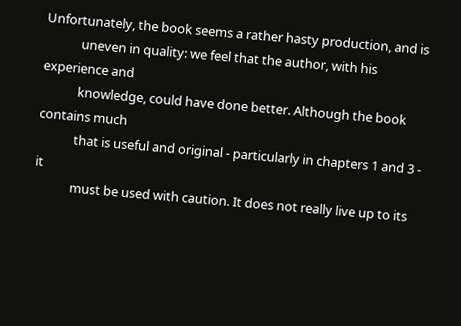Unfortunately, the book seems a rather hasty production, and is
            uneven in quality: we feel that the author, with his experience and
            knowledge, could have done better. Although the book contains much
            that is useful and original - particularly in chapters 1 and 3 - it
            must be used with caution. It does not really live up to its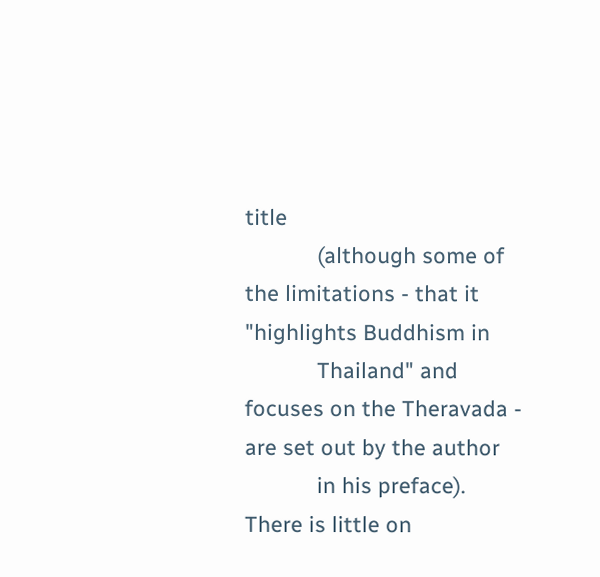title
            (although some of the limitations - that it "highlights Buddhism in
            Thailand" and focuses on the Theravada - are set out by the author
            in his preface). There is little on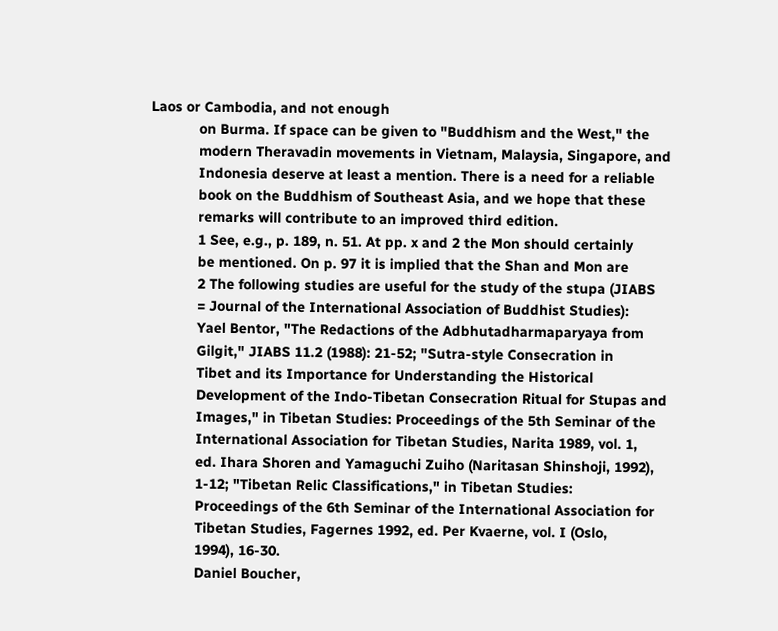Laos or Cambodia, and not enough
            on Burma. If space can be given to "Buddhism and the West," the
            modern Theravadin movements in Vietnam, Malaysia, Singapore, and
            Indonesia deserve at least a mention. There is a need for a reliable
            book on the Buddhism of Southeast Asia, and we hope that these
            remarks will contribute to an improved third edition.
            1 See, e.g., p. 189, n. 51. At pp. x and 2 the Mon should certainly
            be mentioned. On p. 97 it is implied that the Shan and Mon are
            2 The following studies are useful for the study of the stupa (JIABS
            = Journal of the International Association of Buddhist Studies):
            Yael Bentor, "The Redactions of the Adbhutadharmaparyaya from
            Gilgit," JIABS 11.2 (1988): 21-52; "Sutra-style Consecration in
            Tibet and its Importance for Understanding the Historical
            Development of the Indo-Tibetan Consecration Ritual for Stupas and
            Images," in Tibetan Studies: Proceedings of the 5th Seminar of the
            International Association for Tibetan Studies, Narita 1989, vol. 1,
            ed. Ihara Shoren and Yamaguchi Zuiho (Naritasan Shinshoji, 1992),
            1-12; "Tibetan Relic Classifications," in Tibetan Studies:
            Proceedings of the 6th Seminar of the International Association for
            Tibetan Studies, Fagernes 1992, ed. Per Kvaerne, vol. I (Oslo,
            1994), 16-30.
            Daniel Boucher,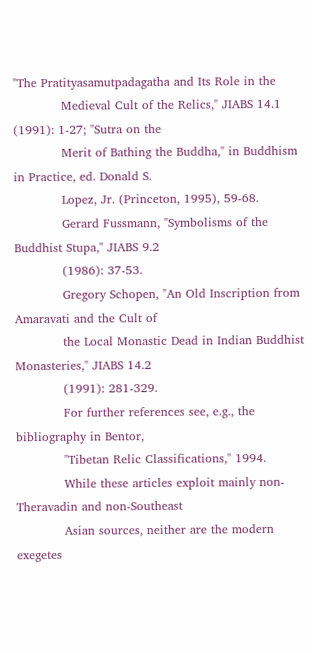"The Pratityasamutpadagatha and Its Role in the
            Medieval Cult of the Relics," JIABS 14.1 (1991): 1-27; "Sutra on the
            Merit of Bathing the Buddha," in Buddhism in Practice, ed. Donald S.
            Lopez, Jr. (Princeton, 1995), 59-68.
            Gerard Fussmann, "Symbolisms of the Buddhist Stupa," JIABS 9.2
            (1986): 37-53.
            Gregory Schopen, "An Old Inscription from Amaravati and the Cult of
            the Local Monastic Dead in Indian Buddhist Monasteries," JIABS 14.2
            (1991): 281-329.
            For further references see, e.g., the bibliography in Bentor,
            "Tibetan Relic Classifications," 1994.
            While these articles exploit mainly non-Theravadin and non-Southeast
            Asian sources, neither are the modern exegetes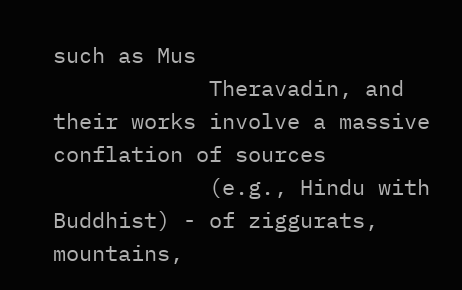such as Mus
            Theravadin, and their works involve a massive conflation of sources
            (e.g., Hindu with Buddhist) - of ziggurats, mountains,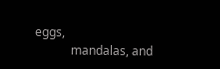eggs,
            mandalas, and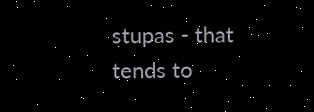stupas - that tends to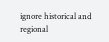ignore historical and regional